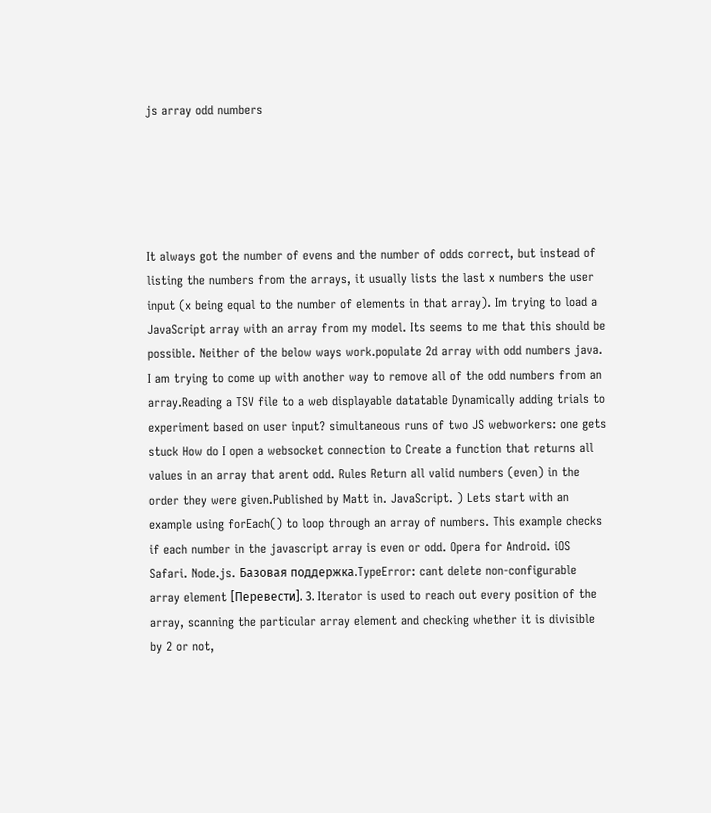js array odd numbers





It always got the number of evens and the number of odds correct, but instead of listing the numbers from the arrays, it usually lists the last x numbers the user input (x being equal to the number of elements in that array). Im trying to load a JavaScript array with an array from my model. Its seems to me that this should be possible. Neither of the below ways work.populate 2d array with odd numbers java. I am trying to come up with another way to remove all of the odd numbers from an array.Reading a TSV file to a web displayable datatable Dynamically adding trials to experiment based on user input? simultaneous runs of two JS webworkers: one gets stuck How do I open a websocket connection to Create a function that returns all values in an array that arent odd. Rules Return all valid numbers (even) in the order they were given.Published by Matt in. JavaScript. ) Lets start with an example using forEach() to loop through an array of numbers. This example checks if each number in the javascript array is even or odd. Opera for Android. iOS Safari. Node.js. Базовая поддержка.TypeError: cant delete non-configurable array element [Перевести]. 3. Iterator is used to reach out every position of the array, scanning the particular array element and checking whether it is divisible by 2 or not,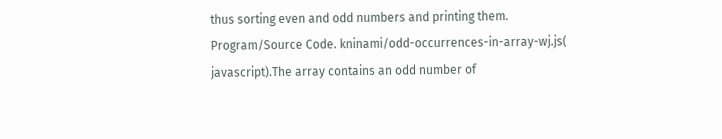thus sorting even and odd numbers and printing them. Program/Source Code. kninami/odd-occurrences-in-array-wj.js( javascript).The array contains an odd number of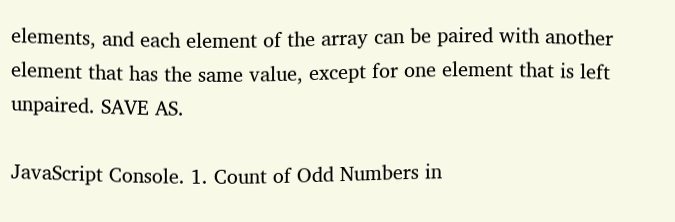elements, and each element of the array can be paired with another element that has the same value, except for one element that is left unpaired. SAVE AS.

JavaScript Console. 1. Count of Odd Numbers in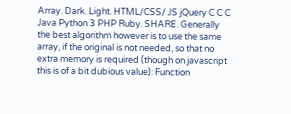Array. Dark. Light. HTML/CSS/ JS jQuery C C C Java Python 3 PHP Ruby. SHARE. Generally the best algorithm however is to use the same array, if the original is not needed, so that no extra memory is required (though on javascript this is of a bit dubious value): Function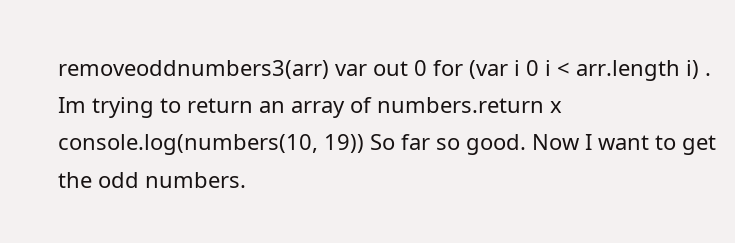removeoddnumbers3(arr) var out 0 for (var i 0 i < arr.length i) . Im trying to return an array of numbers.return x console.log(numbers(10, 19)) So far so good. Now I want to get the odd numbers.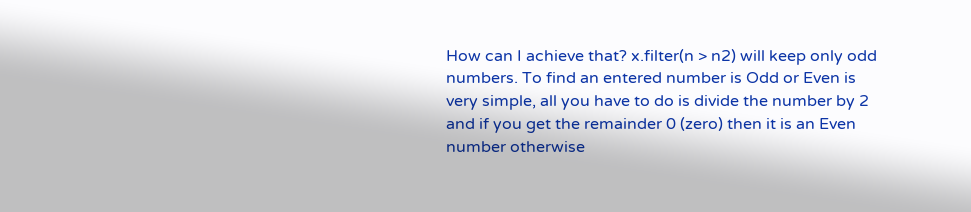How can I achieve that? x.filter(n > n2) will keep only odd numbers. To find an entered number is Odd or Even is very simple, all you have to do is divide the number by 2 and if you get the remainder 0 (zero) then it is an Even number otherwise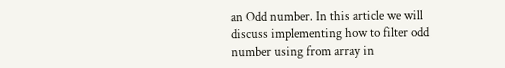an Odd number. In this article we will discuss implementing how to filter odd number using from array in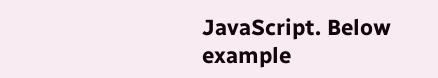JavaScript. Below example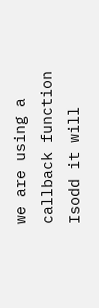we are using a callback function Isodd it will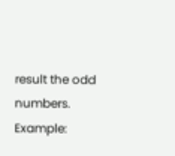result the odd numbers. Example: